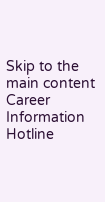Skip to the main content
Career Information Hotline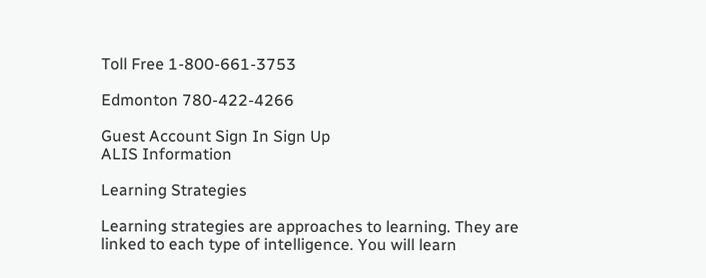Toll Free 1-800-661-3753

Edmonton 780-422-4266

Guest Account Sign In Sign Up
ALIS Information

Learning Strategies

Learning strategies are approaches to learning. They are linked to each type of intelligence. You will learn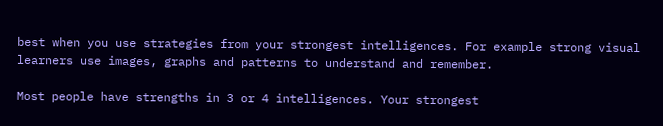best when you use strategies from your strongest intelligences. For example strong visual learners use images, graphs and patterns to understand and remember.

Most people have strengths in 3 or 4 intelligences. Your strongest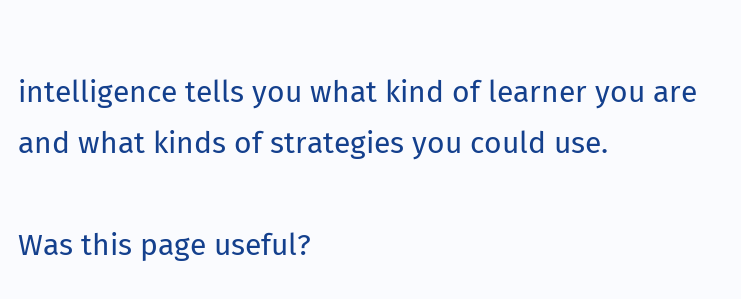intelligence tells you what kind of learner you are and what kinds of strategies you could use.

Was this page useful?